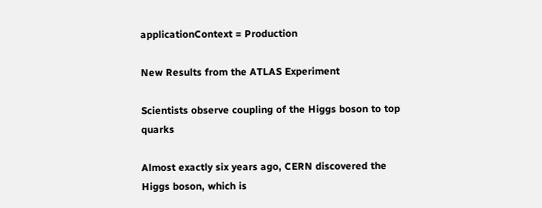applicationContext = Production

New Results from the ATLAS Experiment

Scientists observe coupling of the Higgs boson to top quarks

Almost exactly six years ago, CERN discovered the Higgs boson, which is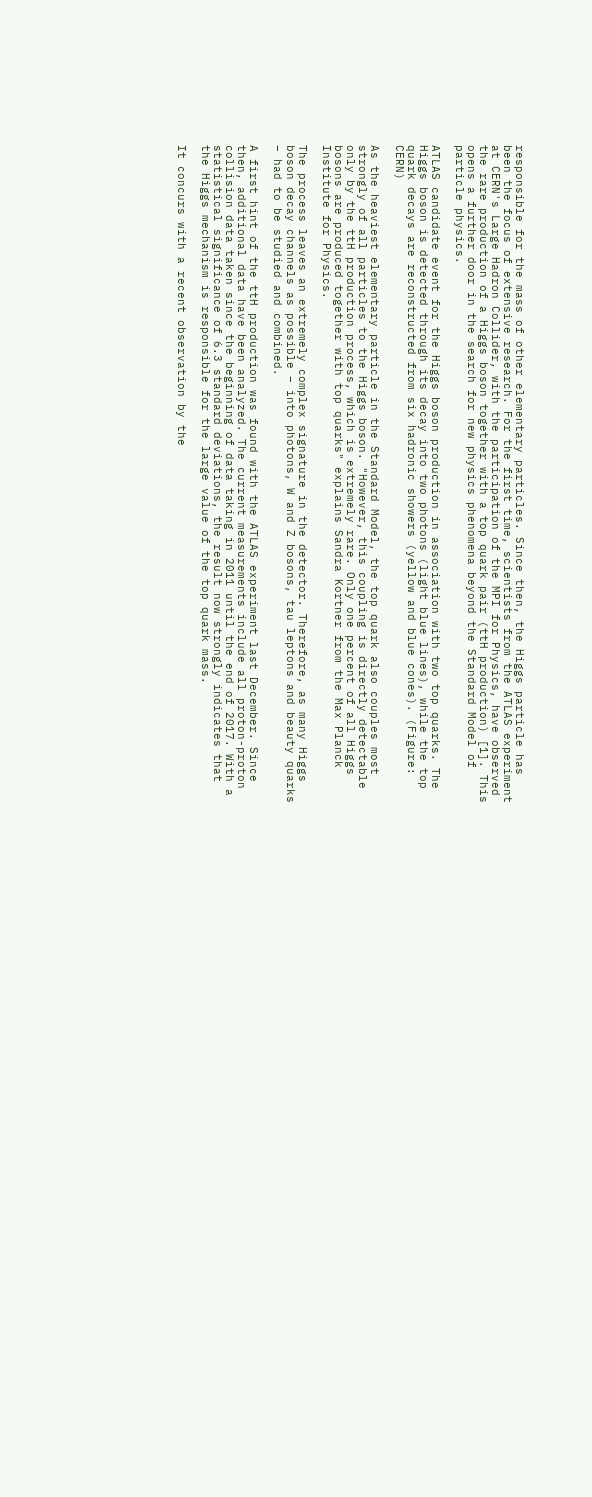responsible for the mass of other elementary particles. Since then, the Higgs particle has been the focus of extensive research. For the first time, scientists from the ATLAS experiment at CERN's Large Hadron Collider, with the participation of the MPI for Physics, have observed the rare production of a Higgs boson together with a top quark pair (ttH production) [1]. This opens a further door in the search for new physics phenomena beyond the Standard Model of particle physics.

ATLAS candidate event for the Higgs boson production in association with two top quarks. The Higgs boson is detected through its decay into two photons (light blue lines), while the top quark decays are reconstructed from six hadronic showers (yellow and blue cones). (Figure: CERN)

As the heaviest elementary particle in the Standard Model, the top quark also couples most strongly of all particles to the Higgs boson. "However, this coupling is directly detectable only by the ttH production process, which is extremely rare. Only one percent of all Higgs bosons are produced together with top quarks" explains Sandra Kortner from the Max Planck Institute for Physics.

The process leaves an extremely complex signature in the detector. Therefore, as many Higgs boson decay channels as possible – into photons, W and Z bosons, tau leptons and beauty quarks – had to be studied and combined.

A first hint of the ttH production was found with the ATLAS experiment last December. Since then, additional data have been analyzed. The current measurements include all proton-proton collision data taken since the beginning of data taking in 2011 until the end of 2017. With a statistical significance of 6.3 standard deviations, the result now strongly indicates that the Higgs mechanism is responsible for the large value of the top quark mass.

It concurs with a recent observation by the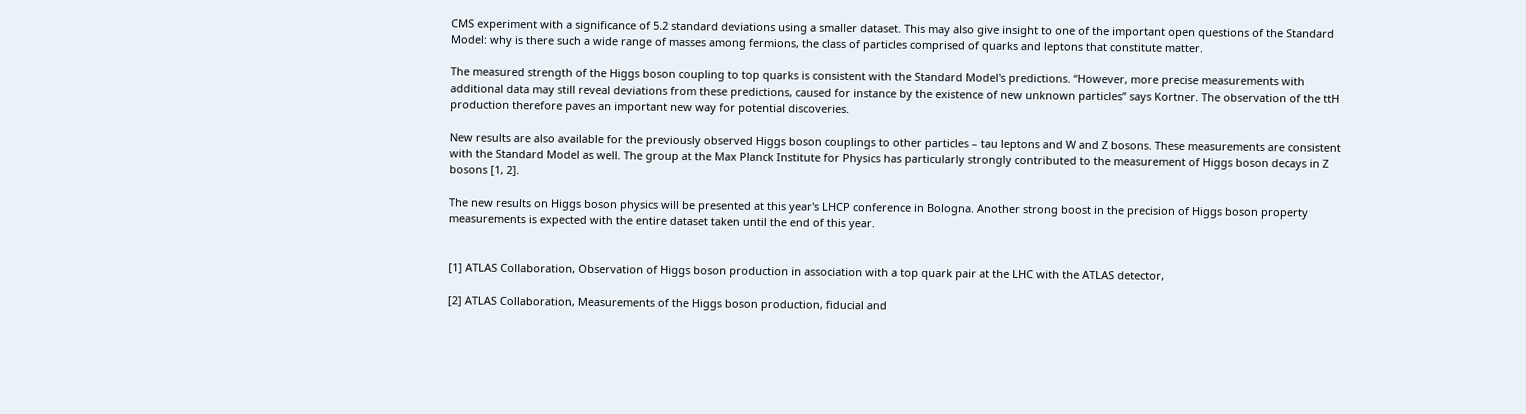CMS experiment with a significance of 5.2 standard deviations using a smaller dataset. This may also give insight to one of the important open questions of the Standard Model: why is there such a wide range of masses among fermions, the class of particles comprised of quarks and leptons that constitute matter.

The measured strength of the Higgs boson coupling to top quarks is consistent with the Standard Model's predictions. “However, more precise measurements with additional data may still reveal deviations from these predictions, caused for instance by the existence of new unknown particles” says Kortner. The observation of the ttH production therefore paves an important new way for potential discoveries.

New results are also available for the previously observed Higgs boson couplings to other particles – tau leptons and W and Z bosons. These measurements are consistent with the Standard Model as well. The group at the Max Planck Institute for Physics has particularly strongly contributed to the measurement of Higgs boson decays in Z bosons [1, 2].

The new results on Higgs boson physics will be presented at this year's LHCP conference in Bologna. Another strong boost in the precision of Higgs boson property measurements is expected with the entire dataset taken until the end of this year.


[1] ATLAS Collaboration, Observation of Higgs boson production in association with a top quark pair at the LHC with the ATLAS detector,

[2] ATLAS Collaboration, Measurements of the Higgs boson production, fiducial and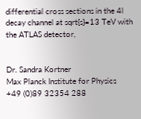differential cross sections in the 4l decay channel at sqrt{s}=13 TeV with the ATLAS detector,


Dr. Sandra Kortner
Max Planck Institute for Physics
+49 (0)89 32354 288